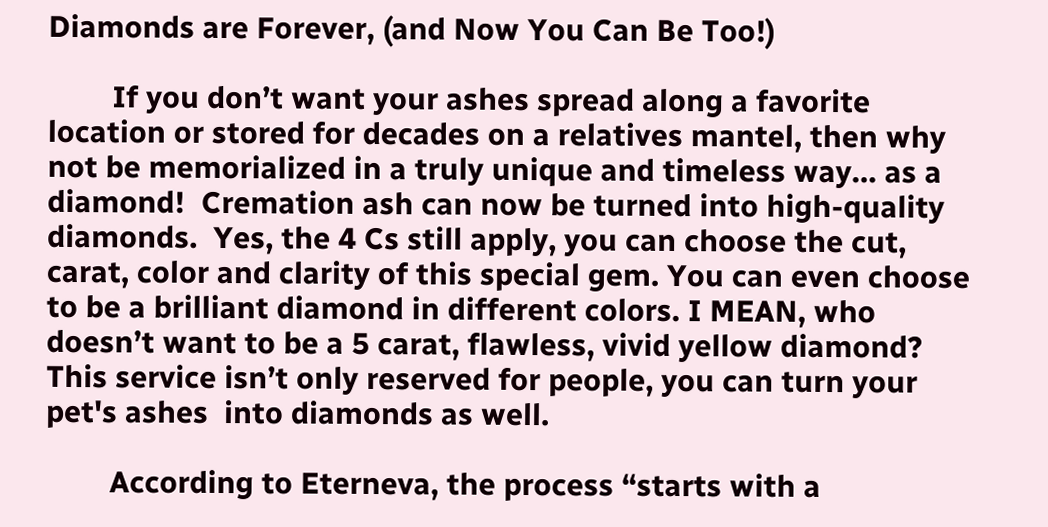Diamonds are Forever, (and Now You Can Be Too!)

        If you don’t want your ashes spread along a favorite location or stored for decades on a relatives mantel, then why not be memorialized in a truly unique and timeless way… as a diamond!  Cremation ash can now be turned into high-quality diamonds.  Yes, the 4 Cs still apply, you can choose the cut, carat, color and clarity of this special gem. You can even choose to be a brilliant diamond in different colors. I MEAN, who doesn’t want to be a 5 carat, flawless, vivid yellow diamond? This service isn’t only reserved for people, you can turn your pet's ashes  into diamonds as well.

        According to Eterneva, the process “starts with a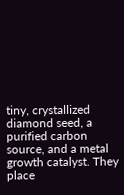tiny, crystallized diamond seed, a purified carbon source, and a metal growth catalyst. They place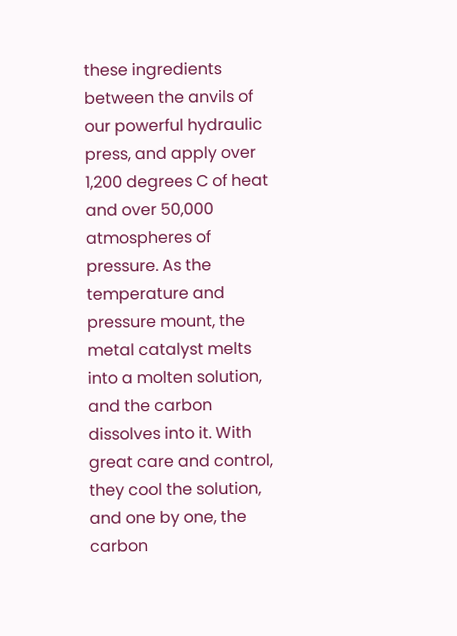these ingredients between the anvils of our powerful hydraulic press, and apply over 1,200 degrees C of heat and over 50,000 atmospheres of pressure. As the temperature and pressure mount, the metal catalyst melts into a molten solution, and the carbon dissolves into it. With great care and control, they cool the solution, and one by one, the carbon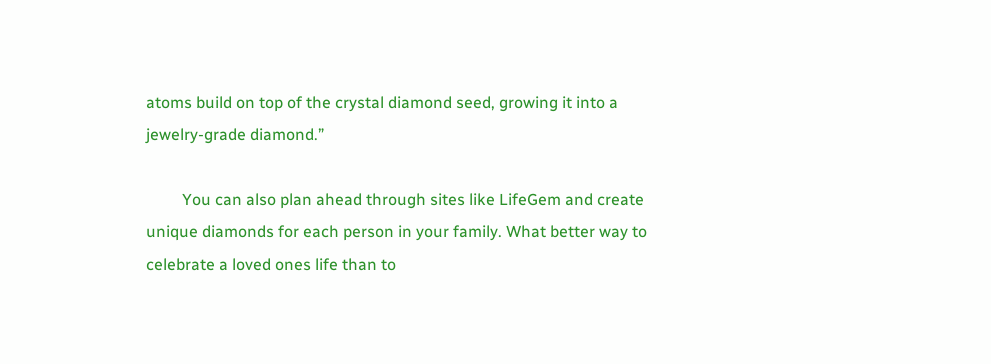atoms build on top of the crystal diamond seed, growing it into a jewelry-grade diamond.”

         You can also plan ahead through sites like LifeGem and create unique diamonds for each person in your family. What better way to celebrate a loved ones life than to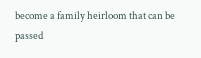become a family heirloom that can be passed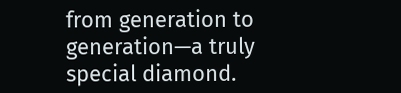from generation to generation—a truly special diamond.